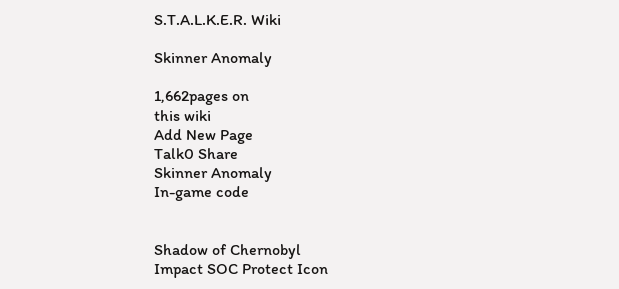S.T.A.L.K.E.R. Wiki

Skinner Anomaly

1,662pages on
this wiki
Add New Page
Talk0 Share
Skinner Anomaly
In-game code


Shadow of Chernobyl
Impact SOC Protect Icon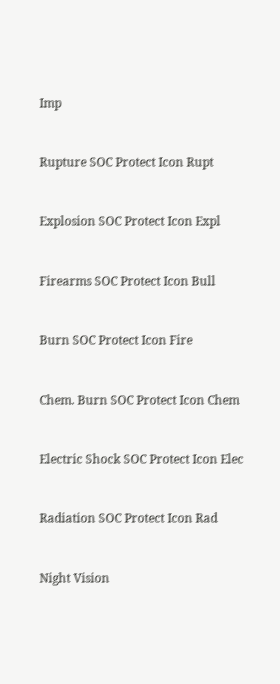Imp


Rupture SOC Protect Icon Rupt


Explosion SOC Protect Icon Expl


Firearms SOC Protect Icon Bull


Burn SOC Protect Icon Fire


Chem. Burn SOC Protect Icon Chem


Electric Shock SOC Protect Icon Elec


Radiation SOC Protect Icon Rad


Night Vision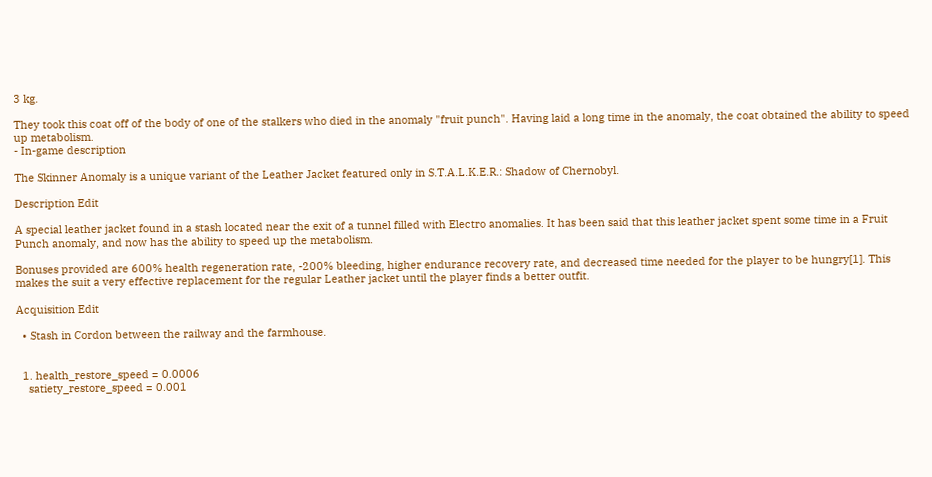3 kg.

They took this coat off of the body of one of the stalkers who died in the anomaly "fruit punch". Having laid a long time in the anomaly, the coat obtained the ability to speed up metabolism.
- In-game description

The Skinner Anomaly is a unique variant of the Leather Jacket featured only in S.T.A.L.K.E.R.: Shadow of Chernobyl.

Description Edit

A special leather jacket found in a stash located near the exit of a tunnel filled with Electro anomalies. It has been said that this leather jacket spent some time in a Fruit Punch anomaly, and now has the ability to speed up the metabolism.

Bonuses provided are 600% health regeneration rate, -200% bleeding, higher endurance recovery rate, and decreased time needed for the player to be hungry[1]. This makes the suit a very effective replacement for the regular Leather jacket until the player finds a better outfit.

Acquisition Edit

  • Stash in Cordon between the railway and the farmhouse.


  1. health_restore_speed = 0.0006
    satiety_restore_speed = 0.001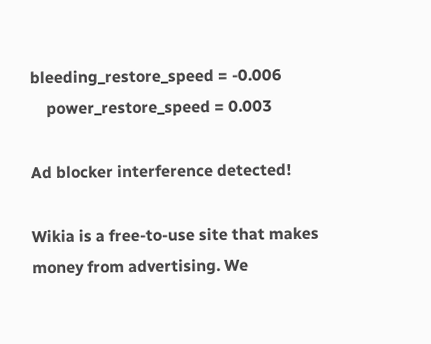bleeding_restore_speed = -0.006
    power_restore_speed = 0.003

Ad blocker interference detected!

Wikia is a free-to-use site that makes money from advertising. We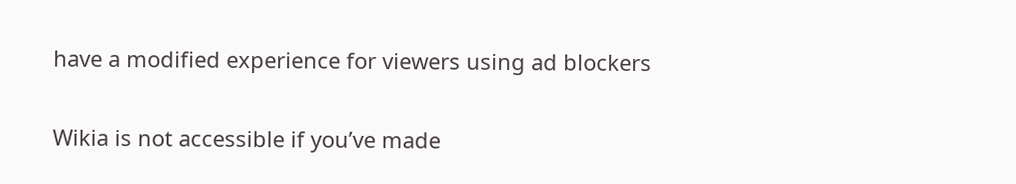have a modified experience for viewers using ad blockers

Wikia is not accessible if you’ve made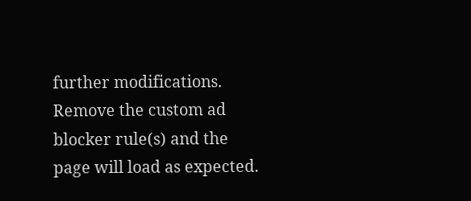further modifications. Remove the custom ad blocker rule(s) and the page will load as expected.